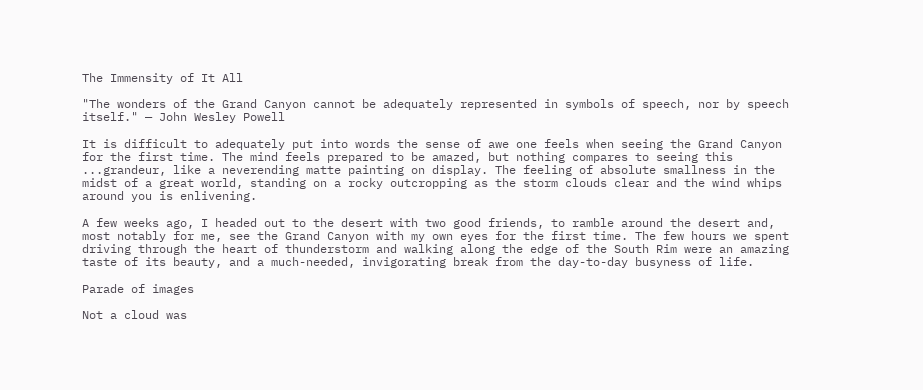The Immensity of It All

"The wonders of the Grand Canyon cannot be adequately represented in symbols of speech, nor by speech itself." — John Wesley Powell

It is difficult to adequately put into words the sense of awe one feels when seeing the Grand Canyon for the first time. The mind feels prepared to be amazed, but nothing compares to seeing this ...grandeur, like a neverending matte painting on display. The feeling of absolute smallness in the midst of a great world, standing on a rocky outcropping as the storm clouds clear and the wind whips around you is enlivening.

A few weeks ago, I headed out to the desert with two good friends, to ramble around the desert and, most notably for me, see the Grand Canyon with my own eyes for the first time. The few hours we spent driving through the heart of thunderstorm and walking along the edge of the South Rim were an amazing taste of its beauty, and a much-needed, invigorating break from the day-to-day busyness of life.

Parade of images

Not a cloud was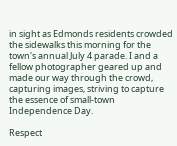in sight as Edmonds residents crowded the sidewalks this morning for the town's annual July 4 parade. I and a fellow photographer geared up and made our way through the crowd, capturing images, striving to capture the essence of small-town Independence Day.

Respect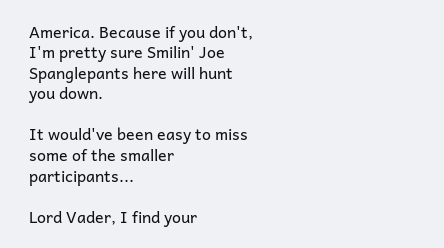America. Because if you don't, I'm pretty sure Smilin' Joe Spanglepants here will hunt you down.

It would've been easy to miss some of the smaller participants...

Lord Vader, I find your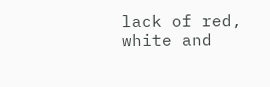lack of red, white and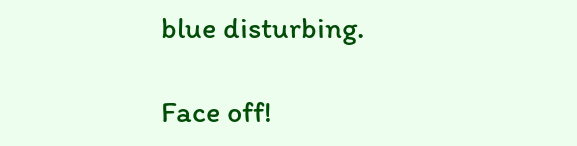blue disturbing.

Face off!